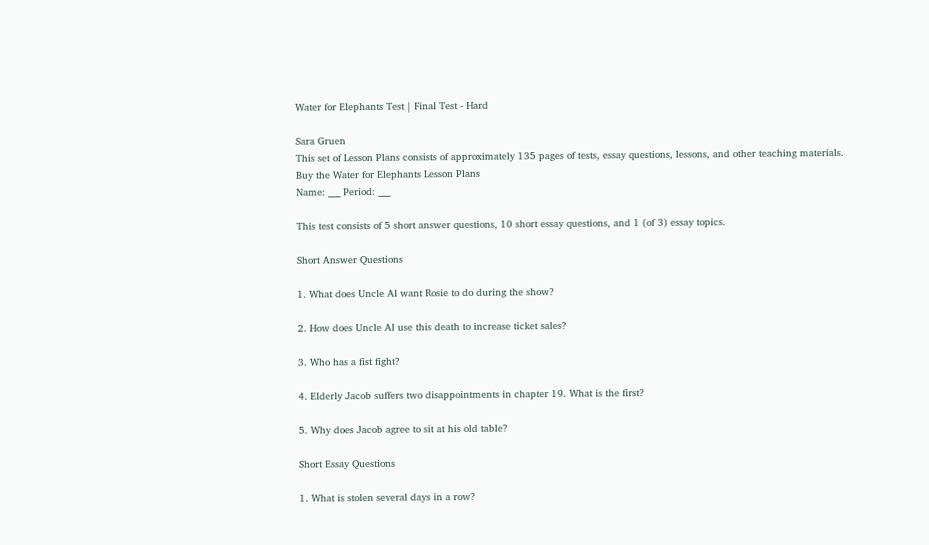Water for Elephants Test | Final Test - Hard

Sara Gruen
This set of Lesson Plans consists of approximately 135 pages of tests, essay questions, lessons, and other teaching materials.
Buy the Water for Elephants Lesson Plans
Name: ___ Period: ___

This test consists of 5 short answer questions, 10 short essay questions, and 1 (of 3) essay topics.

Short Answer Questions

1. What does Uncle Al want Rosie to do during the show?

2. How does Uncle Al use this death to increase ticket sales?

3. Who has a fist fight?

4. Elderly Jacob suffers two disappointments in chapter 19. What is the first?

5. Why does Jacob agree to sit at his old table?

Short Essay Questions

1. What is stolen several days in a row?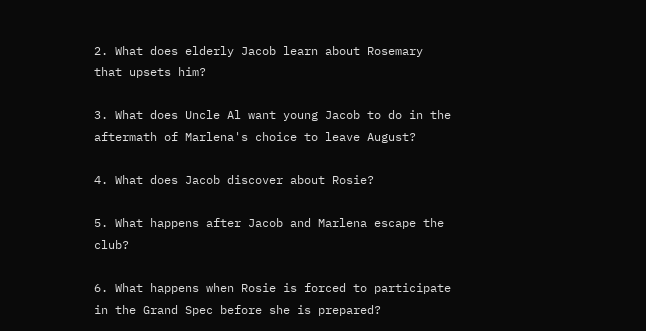2. What does elderly Jacob learn about Rosemary that upsets him?

3. What does Uncle Al want young Jacob to do in the aftermath of Marlena's choice to leave August?

4. What does Jacob discover about Rosie?

5. What happens after Jacob and Marlena escape the club?

6. What happens when Rosie is forced to participate in the Grand Spec before she is prepared?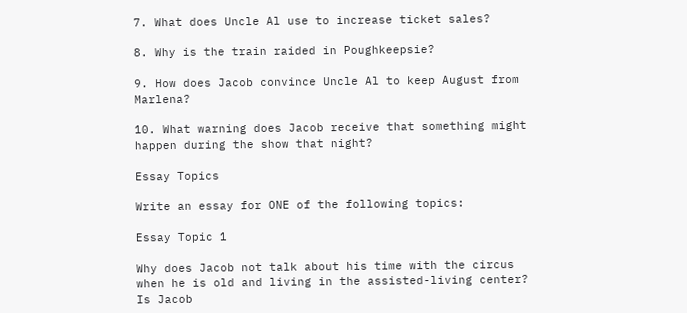7. What does Uncle Al use to increase ticket sales?

8. Why is the train raided in Poughkeepsie?

9. How does Jacob convince Uncle Al to keep August from Marlena?

10. What warning does Jacob receive that something might happen during the show that night?

Essay Topics

Write an essay for ONE of the following topics:

Essay Topic 1

Why does Jacob not talk about his time with the circus when he is old and living in the assisted-living center? Is Jacob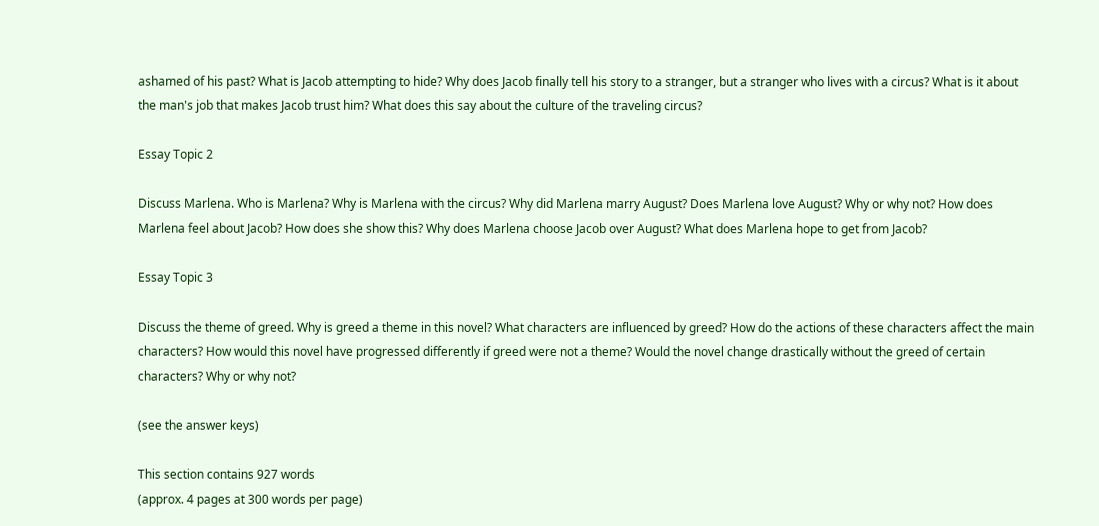ashamed of his past? What is Jacob attempting to hide? Why does Jacob finally tell his story to a stranger, but a stranger who lives with a circus? What is it about the man's job that makes Jacob trust him? What does this say about the culture of the traveling circus?

Essay Topic 2

Discuss Marlena. Who is Marlena? Why is Marlena with the circus? Why did Marlena marry August? Does Marlena love August? Why or why not? How does Marlena feel about Jacob? How does she show this? Why does Marlena choose Jacob over August? What does Marlena hope to get from Jacob?

Essay Topic 3

Discuss the theme of greed. Why is greed a theme in this novel? What characters are influenced by greed? How do the actions of these characters affect the main characters? How would this novel have progressed differently if greed were not a theme? Would the novel change drastically without the greed of certain characters? Why or why not?

(see the answer keys)

This section contains 927 words
(approx. 4 pages at 300 words per page)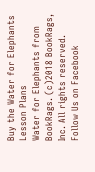Buy the Water for Elephants Lesson Plans
Water for Elephants from BookRags. (c)2018 BookRags, Inc. All rights reserved.
Follow Us on Facebook